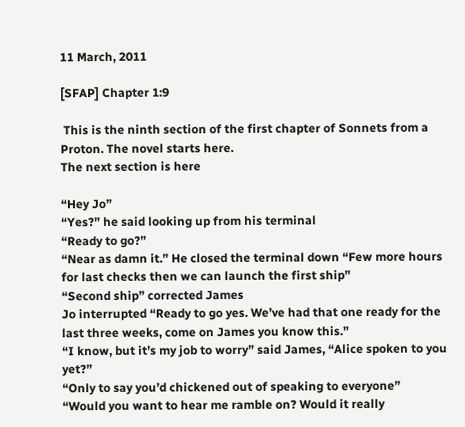11 March, 2011

[SFAP] Chapter 1:9

 This is the ninth section of the first chapter of Sonnets from a Proton. The novel starts here.
The next section is here

“Hey Jo”
“Yes?” he said looking up from his terminal
“Ready to go?”
“Near as damn it.” He closed the terminal down “Few more hours for last checks then we can launch the first ship”
“Second ship” corrected James
Jo interrupted “Ready to go yes. We’ve had that one ready for the last three weeks, come on James you know this.”
“I know, but it’s my job to worry” said James, “Alice spoken to you yet?”
“Only to say you’d chickened out of speaking to everyone”
“Would you want to hear me ramble on? Would it really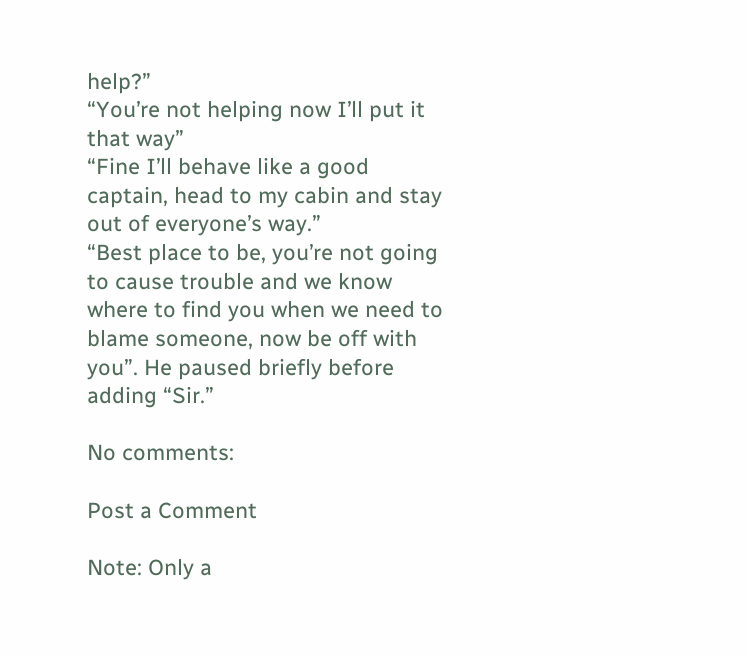help?”
“You’re not helping now I’ll put it that way”
“Fine I’ll behave like a good captain, head to my cabin and stay out of everyone’s way.”
“Best place to be, you’re not going to cause trouble and we know where to find you when we need to blame someone, now be off with you”. He paused briefly before adding “Sir.”

No comments:

Post a Comment

Note: Only a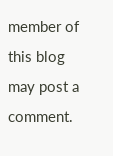member of this blog may post a comment.